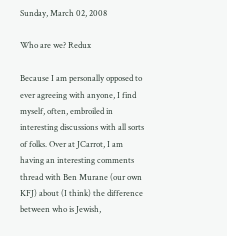Sunday, March 02, 2008

Who are we? Redux

Because I am personally opposed to ever agreeing with anyone, I find myself, often, embroiled in interesting discussions with all sorts of folks. Over at JCarrot, I am having an interesting comments thread with Ben Murane (our own KFJ) about (I think) the difference between who is Jewish,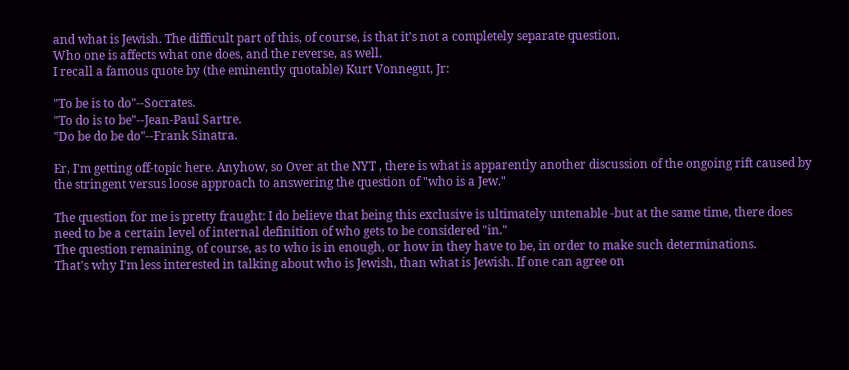and what is Jewish. The difficult part of this, of course, is that it's not a completely separate question.
Who one is affects what one does, and the reverse, as well.
I recall a famous quote by (the eminently quotable) Kurt Vonnegut, Jr:

"To be is to do"--Socrates.
"To do is to be"--Jean-Paul Sartre.
"Do be do be do"--Frank Sinatra.

Er, I'm getting off-topic here. Anyhow, so Over at the NYT , there is what is apparently another discussion of the ongoing rift caused by the stringent versus loose approach to answering the question of "who is a Jew."

The question for me is pretty fraught: I do believe that being this exclusive is ultimately untenable -but at the same time, there does need to be a certain level of internal definition of who gets to be considered "in."
The question remaining, of course, as to who is in enough, or how in they have to be, in order to make such determinations.
That's why I'm less interested in talking about who is Jewish, than what is Jewish. If one can agree on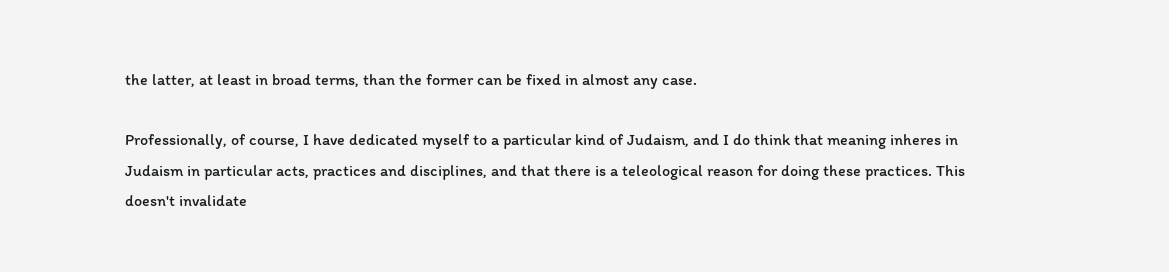the latter, at least in broad terms, than the former can be fixed in almost any case.

Professionally, of course, I have dedicated myself to a particular kind of Judaism, and I do think that meaning inheres in Judaism in particular acts, practices and disciplines, and that there is a teleological reason for doing these practices. This doesn't invalidate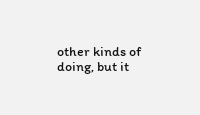other kinds of doing, but it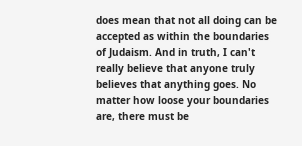does mean that not all doing can be accepted as within the boundaries of Judaism. And in truth, I can't really believe that anyone truly believes that anything goes. No matter how loose your boundaries are, there must be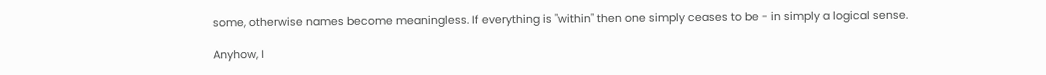some, otherwise names become meaningless. If everything is "within" then one simply ceases to be - in simply a logical sense.

Anyhow, I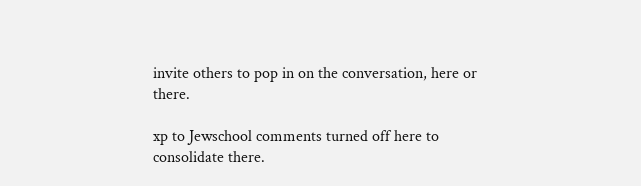invite others to pop in on the conversation, here or there.

xp to Jewschool comments turned off here to consolidate there.